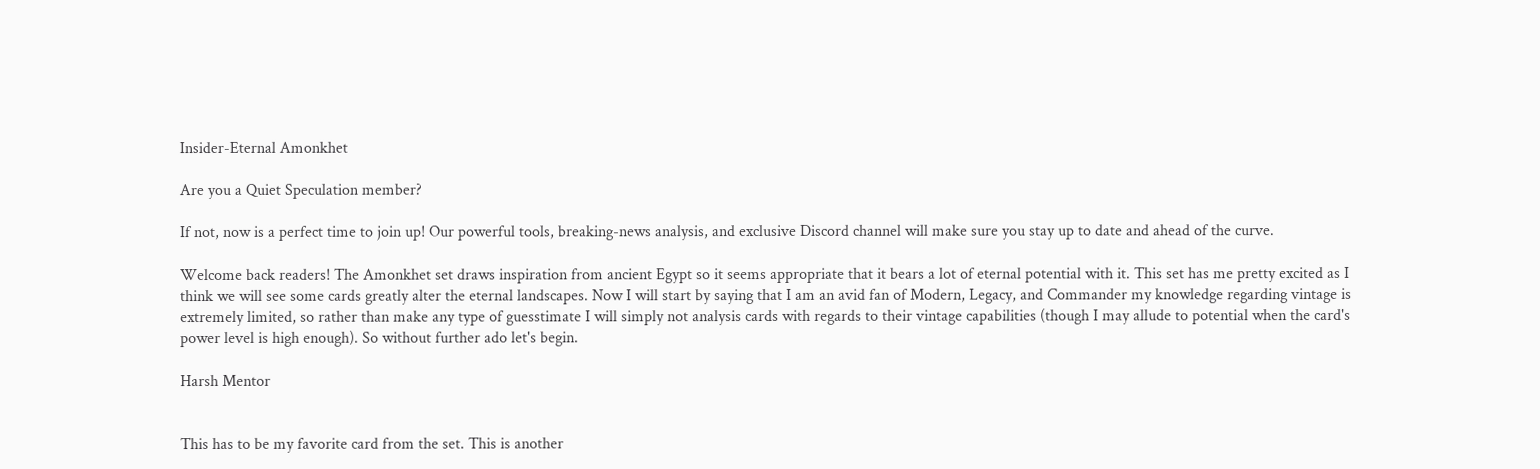Insider-Eternal Amonkhet

Are you a Quiet Speculation member?

If not, now is a perfect time to join up! Our powerful tools, breaking-news analysis, and exclusive Discord channel will make sure you stay up to date and ahead of the curve.

Welcome back readers! The Amonkhet set draws inspiration from ancient Egypt so it seems appropriate that it bears a lot of eternal potential with it. This set has me pretty excited as I think we will see some cards greatly alter the eternal landscapes. Now I will start by saying that I am an avid fan of Modern, Legacy, and Commander my knowledge regarding vintage is extremely limited, so rather than make any type of guesstimate I will simply not analysis cards with regards to their vintage capabilities (though I may allude to potential when the card's power level is high enough). So without further ado let's begin.

Harsh Mentor


This has to be my favorite card from the set. This is another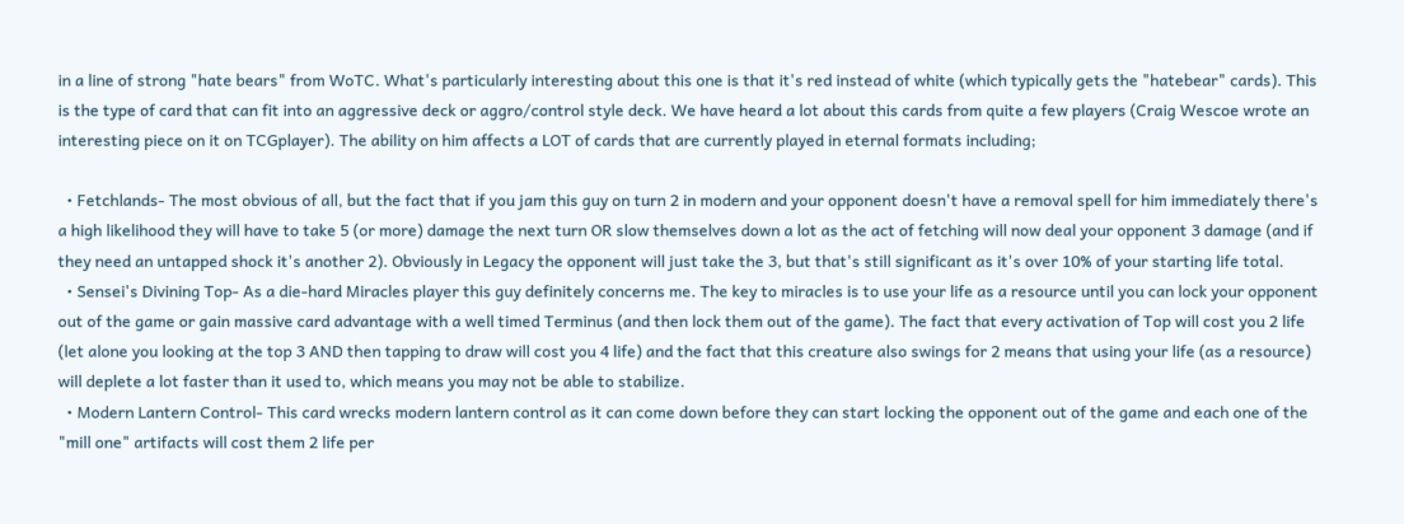in a line of strong "hate bears" from WoTC. What's particularly interesting about this one is that it's red instead of white (which typically gets the "hatebear" cards). This is the type of card that can fit into an aggressive deck or aggro/control style deck. We have heard a lot about this cards from quite a few players (Craig Wescoe wrote an interesting piece on it on TCGplayer). The ability on him affects a LOT of cards that are currently played in eternal formats including;

  • Fetchlands- The most obvious of all, but the fact that if you jam this guy on turn 2 in modern and your opponent doesn't have a removal spell for him immediately there's a high likelihood they will have to take 5 (or more) damage the next turn OR slow themselves down a lot as the act of fetching will now deal your opponent 3 damage (and if they need an untapped shock it's another 2). Obviously in Legacy the opponent will just take the 3, but that's still significant as it's over 10% of your starting life total.
  • Sensei's Divining Top- As a die-hard Miracles player this guy definitely concerns me. The key to miracles is to use your life as a resource until you can lock your opponent out of the game or gain massive card advantage with a well timed Terminus (and then lock them out of the game). The fact that every activation of Top will cost you 2 life (let alone you looking at the top 3 AND then tapping to draw will cost you 4 life) and the fact that this creature also swings for 2 means that using your life (as a resource) will deplete a lot faster than it used to, which means you may not be able to stabilize.
  • Modern Lantern Control- This card wrecks modern lantern control as it can come down before they can start locking the opponent out of the game and each one of the "mill one" artifacts will cost them 2 life per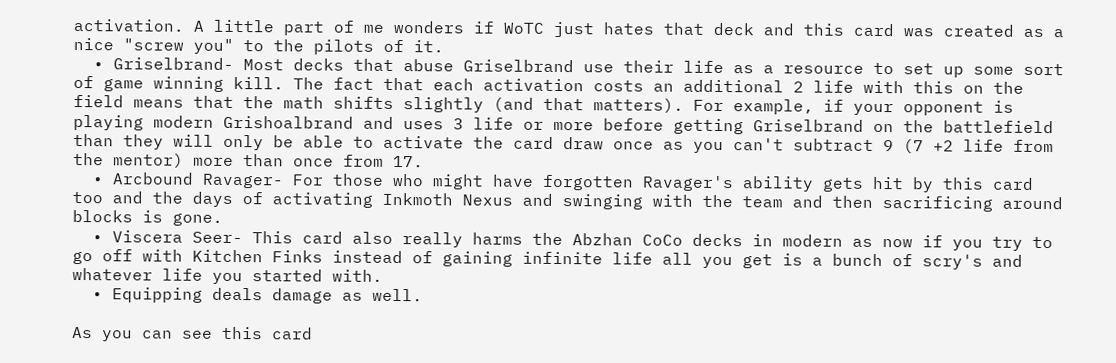activation. A little part of me wonders if WoTC just hates that deck and this card was created as a nice "screw you" to the pilots of it.
  • Griselbrand- Most decks that abuse Griselbrand use their life as a resource to set up some sort of game winning kill. The fact that each activation costs an additional 2 life with this on the field means that the math shifts slightly (and that matters). For example, if your opponent is playing modern Grishoalbrand and uses 3 life or more before getting Griselbrand on the battlefield than they will only be able to activate the card draw once as you can't subtract 9 (7 +2 life from the mentor) more than once from 17.
  • Arcbound Ravager- For those who might have forgotten Ravager's ability gets hit by this card too and the days of activating Inkmoth Nexus and swinging with the team and then sacrificing around blocks is gone.
  • Viscera Seer- This card also really harms the Abzhan CoCo decks in modern as now if you try to go off with Kitchen Finks instead of gaining infinite life all you get is a bunch of scry's and whatever life you started with.
  • Equipping deals damage as well.

As you can see this card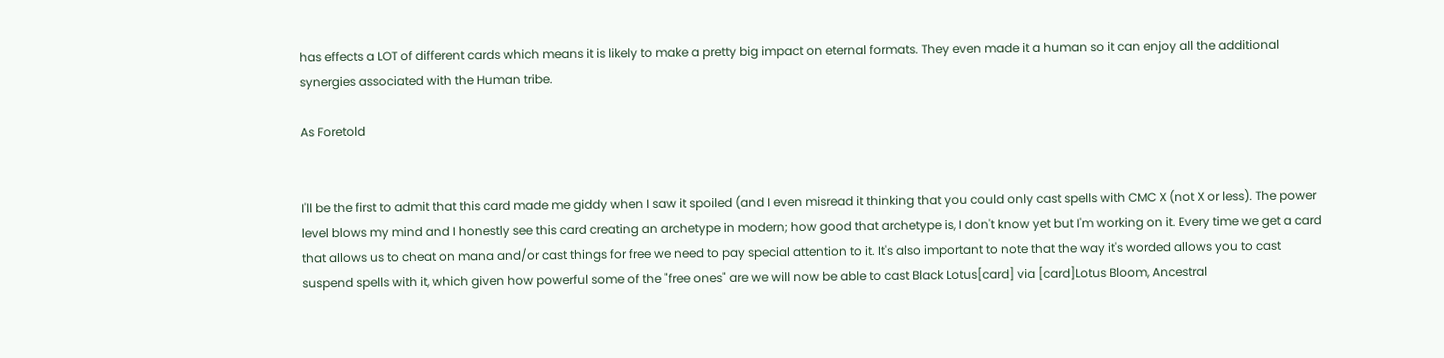has effects a LOT of different cards which means it is likely to make a pretty big impact on eternal formats. They even made it a human so it can enjoy all the additional synergies associated with the Human tribe.

As Foretold


I'll be the first to admit that this card made me giddy when I saw it spoiled (and I even misread it thinking that you could only cast spells with CMC X (not X or less). The power level blows my mind and I honestly see this card creating an archetype in modern; how good that archetype is, I don't know yet but I'm working on it. Every time we get a card that allows us to cheat on mana and/or cast things for free we need to pay special attention to it. It's also important to note that the way it's worded allows you to cast suspend spells with it, which given how powerful some of the "free ones" are we will now be able to cast Black Lotus[card] via [card]Lotus Bloom, Ancestral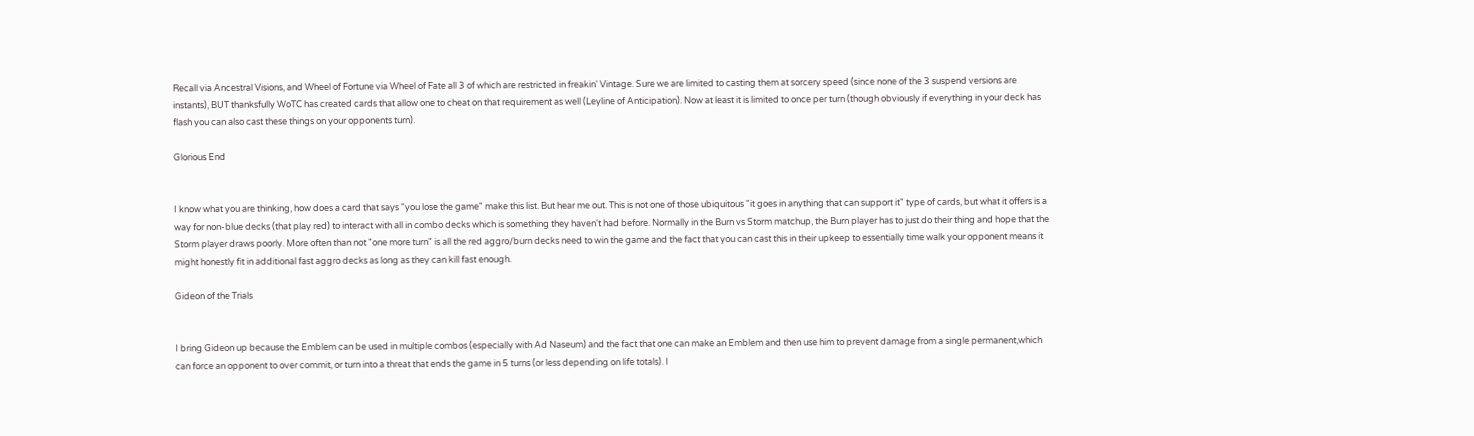Recall via Ancestral Visions, and Wheel of Fortune via Wheel of Fate all 3 of which are restricted in freakin' Vintage. Sure we are limited to casting them at sorcery speed (since none of the 3 suspend versions are instants), BUT thanksfully WoTC has created cards that allow one to cheat on that requirement as well (Leyline of Anticipation). Now at least it is limited to once per turn (though obviously if everything in your deck has flash you can also cast these things on your opponents turn).

Glorious End


I know what you are thinking, how does a card that says "you lose the game" make this list. But hear me out. This is not one of those ubiquitous "it goes in anything that can support it" type of cards, but what it offers is a way for non-blue decks (that play red) to interact with all in combo decks which is something they haven't had before. Normally in the Burn vs Storm matchup, the Burn player has to just do their thing and hope that the Storm player draws poorly. More often than not "one more turn" is all the red aggro/burn decks need to win the game and the fact that you can cast this in their upkeep to essentially time walk your opponent means it might honestly fit in additional fast aggro decks as long as they can kill fast enough.

Gideon of the Trials


I bring Gideon up because the Emblem can be used in multiple combos (especially with Ad Naseum) and the fact that one can make an Emblem and then use him to prevent damage from a single permanent,which can force an opponent to over commit, or turn into a threat that ends the game in 5 turns (or less depending on life totals). I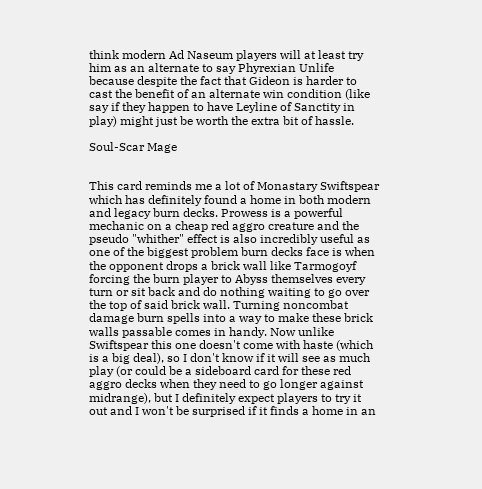think modern Ad Naseum players will at least try him as an alternate to say Phyrexian Unlife because despite the fact that Gideon is harder to cast the benefit of an alternate win condition (like say if they happen to have Leyline of Sanctity in play) might just be worth the extra bit of hassle.

Soul-Scar Mage


This card reminds me a lot of Monastary Swiftspear which has definitely found a home in both modern and legacy burn decks. Prowess is a powerful mechanic on a cheap red aggro creature and the pseudo "whither" effect is also incredibly useful as one of the biggest problem burn decks face is when the opponent drops a brick wall like Tarmogoyf forcing the burn player to Abyss themselves every turn or sit back and do nothing waiting to go over the top of said brick wall. Turning noncombat damage burn spells into a way to make these brick walls passable comes in handy. Now unlike Swiftspear this one doesn't come with haste (which is a big deal), so I don't know if it will see as much play (or could be a sideboard card for these red aggro decks when they need to go longer against midrange), but I definitely expect players to try it out and I won't be surprised if it finds a home in an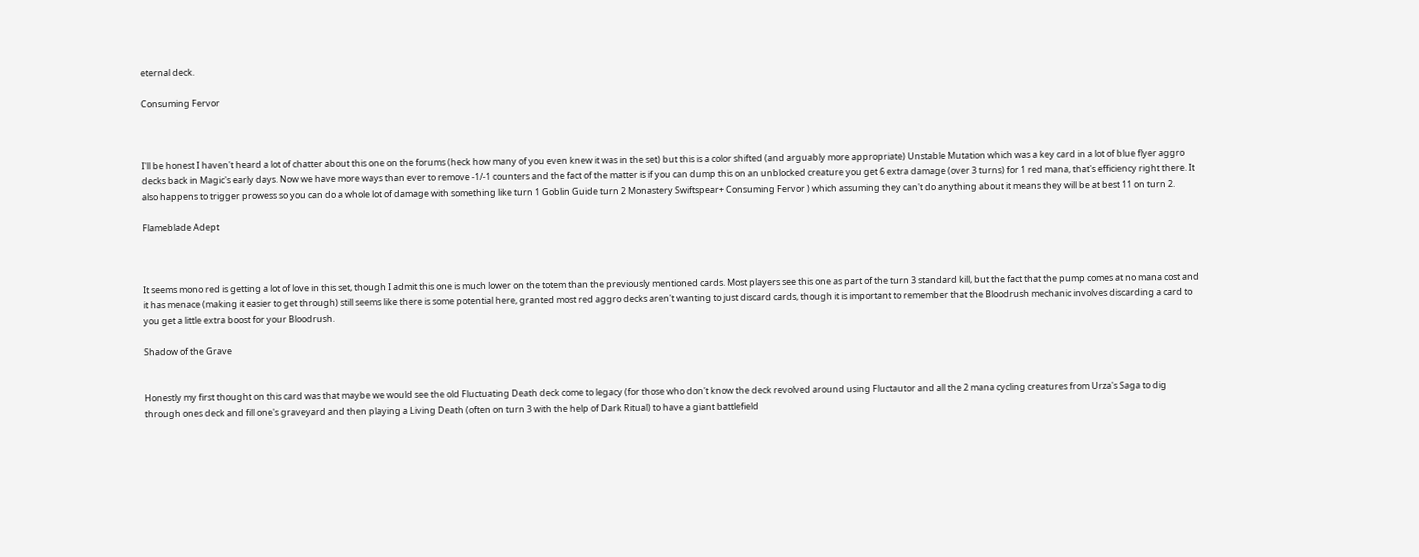eternal deck.

Consuming Fervor



I'll be honest I haven't heard a lot of chatter about this one on the forums (heck how many of you even knew it was in the set) but this is a color shifted (and arguably more appropriate) Unstable Mutation which was a key card in a lot of blue flyer aggro decks back in Magic's early days. Now we have more ways than ever to remove -1/-1 counters and the fact of the matter is if you can dump this on an unblocked creature you get 6 extra damage (over 3 turns) for 1 red mana, that's efficiency right there. It also happens to trigger prowess so you can do a whole lot of damage with something like turn 1 Goblin Guide turn 2 Monastery Swiftspear+ Consuming Fervor ) which assuming they can't do anything about it means they will be at best 11 on turn 2.

Flameblade Adept



It seems mono red is getting a lot of love in this set, though I admit this one is much lower on the totem than the previously mentioned cards. Most players see this one as part of the turn 3 standard kill, but the fact that the pump comes at no mana cost and it has menace (making it easier to get through) still seems like there is some potential here, granted most red aggro decks aren't wanting to just discard cards, though it is important to remember that the Bloodrush mechanic involves discarding a card to you get a little extra boost for your Bloodrush.

Shadow of the Grave


Honestly my first thought on this card was that maybe we would see the old Fluctuating Death deck come to legacy (for those who don't know the deck revolved around using Fluctautor and all the 2 mana cycling creatures from Urza's Saga to dig through ones deck and fill one's graveyard and then playing a Living Death (often on turn 3 with the help of Dark Ritual) to have a giant battlefield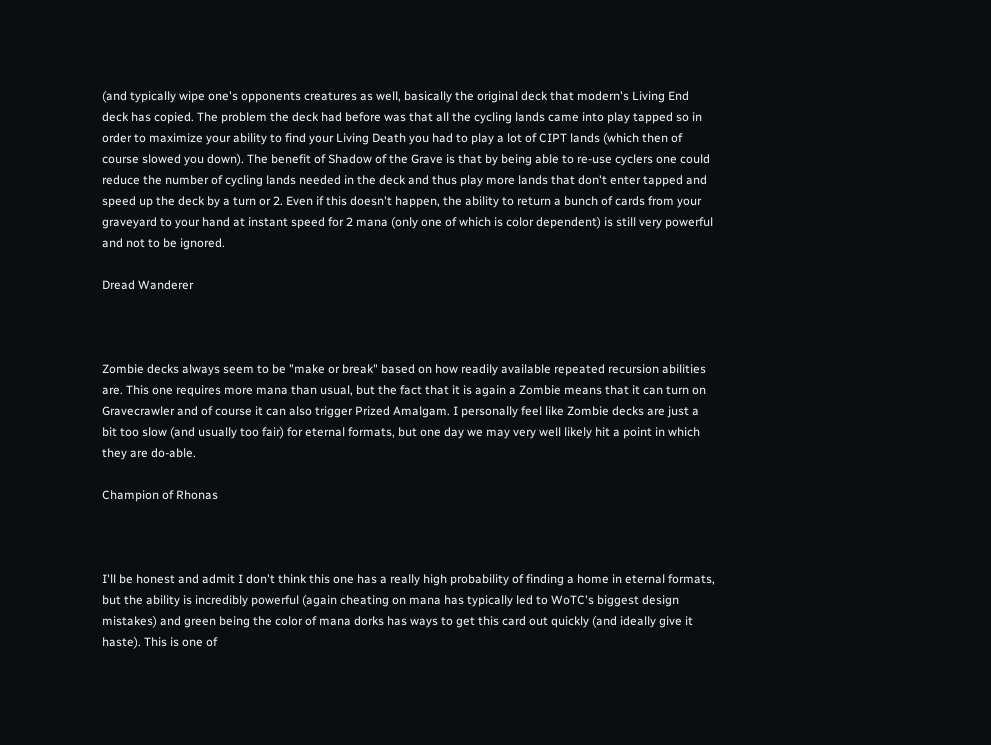(and typically wipe one's opponents creatures as well, basically the original deck that modern's Living End deck has copied. The problem the deck had before was that all the cycling lands came into play tapped so in order to maximize your ability to find your Living Death you had to play a lot of CIPT lands (which then of course slowed you down). The benefit of Shadow of the Grave is that by being able to re-use cyclers one could reduce the number of cycling lands needed in the deck and thus play more lands that don't enter tapped and speed up the deck by a turn or 2. Even if this doesn't happen, the ability to return a bunch of cards from your graveyard to your hand at instant speed for 2 mana (only one of which is color dependent) is still very powerful and not to be ignored.

Dread Wanderer



Zombie decks always seem to be "make or break" based on how readily available repeated recursion abilities are. This one requires more mana than usual, but the fact that it is again a Zombie means that it can turn on Gravecrawler and of course it can also trigger Prized Amalgam. I personally feel like Zombie decks are just a bit too slow (and usually too fair) for eternal formats, but one day we may very well likely hit a point in which they are do-able.

Champion of Rhonas



I'll be honest and admit I don't think this one has a really high probability of finding a home in eternal formats, but the ability is incredibly powerful (again cheating on mana has typically led to WoTC's biggest design mistakes) and green being the color of mana dorks has ways to get this card out quickly (and ideally give it haste). This is one of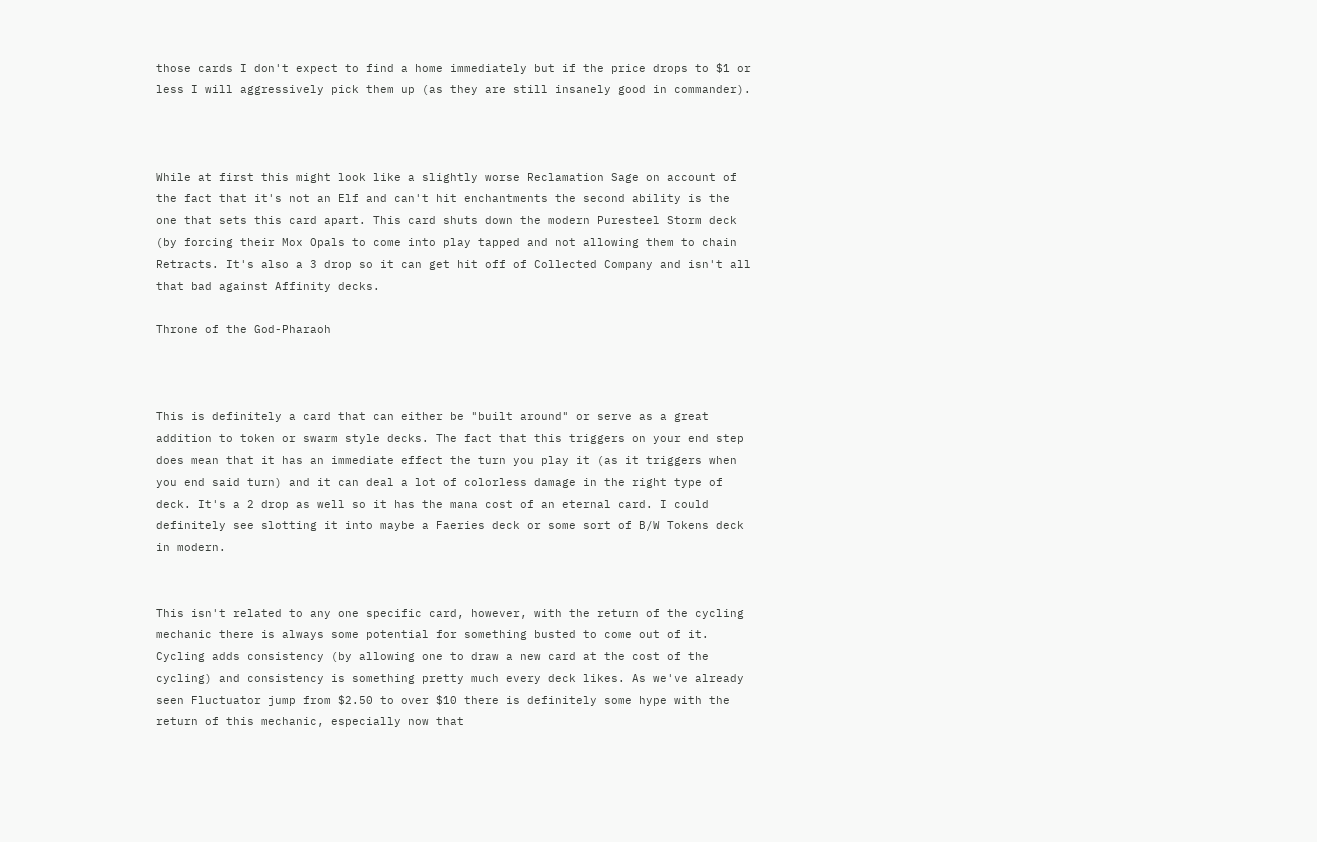those cards I don't expect to find a home immediately but if the price drops to $1 or less I will aggressively pick them up (as they are still insanely good in commander).



While at first this might look like a slightly worse Reclamation Sage on account of the fact that it's not an Elf and can't hit enchantments the second ability is the one that sets this card apart. This card shuts down the modern Puresteel Storm deck (by forcing their Mox Opals to come into play tapped and not allowing them to chain Retracts. It's also a 3 drop so it can get hit off of Collected Company and isn't all that bad against Affinity decks.

Throne of the God-Pharaoh



This is definitely a card that can either be "built around" or serve as a great addition to token or swarm style decks. The fact that this triggers on your end step does mean that it has an immediate effect the turn you play it (as it triggers when you end said turn) and it can deal a lot of colorless damage in the right type of deck. It's a 2 drop as well so it has the mana cost of an eternal card. I could definitely see slotting it into maybe a Faeries deck or some sort of B/W Tokens deck in modern.


This isn't related to any one specific card, however, with the return of the cycling mechanic there is always some potential for something busted to come out of it. Cycling adds consistency (by allowing one to draw a new card at the cost of the cycling) and consistency is something pretty much every deck likes. As we've already seen Fluctuator jump from $2.50 to over $10 there is definitely some hype with the return of this mechanic, especially now that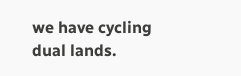we have cycling dual lands.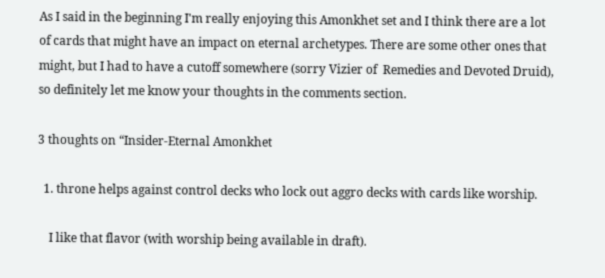As I said in the beginning I'm really enjoying this Amonkhet set and I think there are a lot of cards that might have an impact on eternal archetypes. There are some other ones that might, but I had to have a cutoff somewhere (sorry Vizier of  Remedies and Devoted Druid), so definitely let me know your thoughts in the comments section.

3 thoughts on “Insider-Eternal Amonkhet

  1. throne helps against control decks who lock out aggro decks with cards like worship.

    I like that flavor (with worship being available in draft).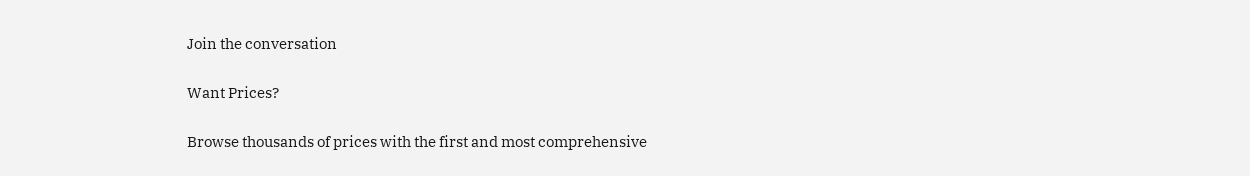Join the conversation

Want Prices?

Browse thousands of prices with the first and most comprehensive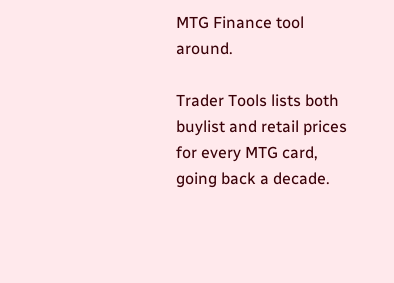MTG Finance tool around.

Trader Tools lists both buylist and retail prices for every MTG card, going back a decade.